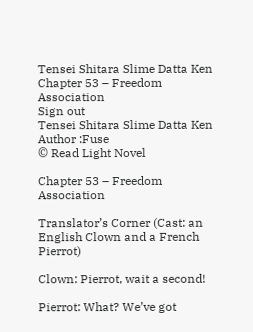Tensei Shitara Slime Datta Ken
Chapter 53 – Freedom Association
Sign out
Tensei Shitara Slime Datta Ken
Author :Fuse
© Read Light Novel

Chapter 53 – Freedom Association

Translator’s Corner (Cast: an English Clown and a French Pierrot)

Clown: Pierrot, wait a second!

Pierrot: What? We’ve got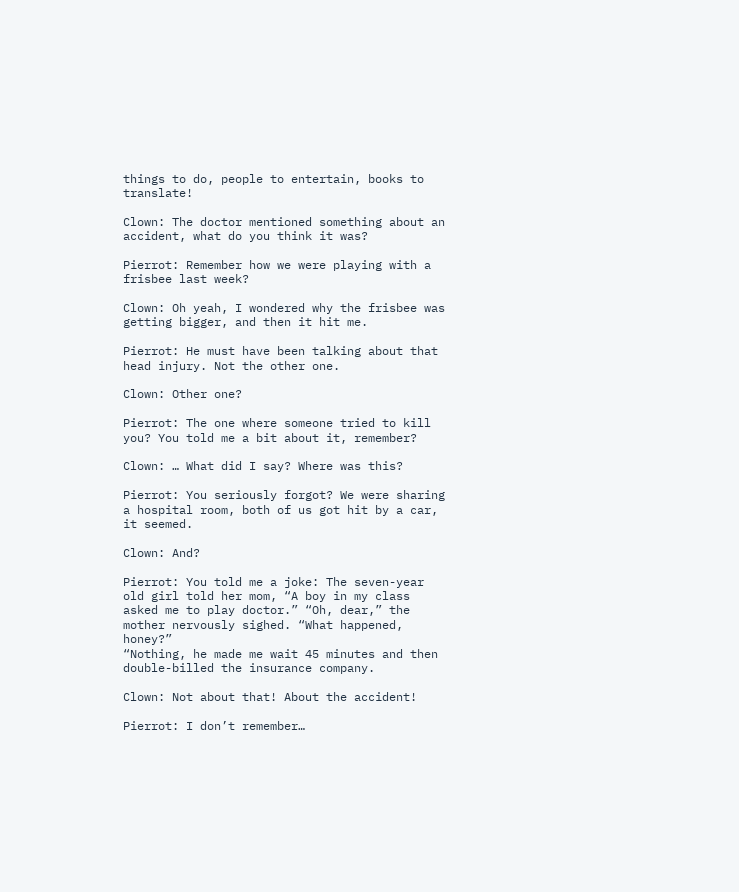things to do, people to entertain, books to translate!

Clown: The doctor mentioned something about an accident, what do you think it was?

Pierrot: Remember how we were playing with a frisbee last week?

Clown: Oh yeah, I wondered why the frisbee was getting bigger, and then it hit me.

Pierrot: He must have been talking about that head injury. Not the other one.

Clown: Other one?

Pierrot: The one where someone tried to kill you? You told me a bit about it, remember?

Clown: … What did I say? Where was this?

Pierrot: You seriously forgot? We were sharing a hospital room, both of us got hit by a car, it seemed.

Clown: And?

Pierrot: You told me a joke: The seven-year old girl told her mom, “A boy in my class asked me to play doctor.” “Oh, dear,” the mother nervously sighed. “What happened, honey?”
“Nothing, he made me wait 45 minutes and then double-billed the insurance company.

Clown: Not about that! About the accident!

Pierrot: I don’t remember…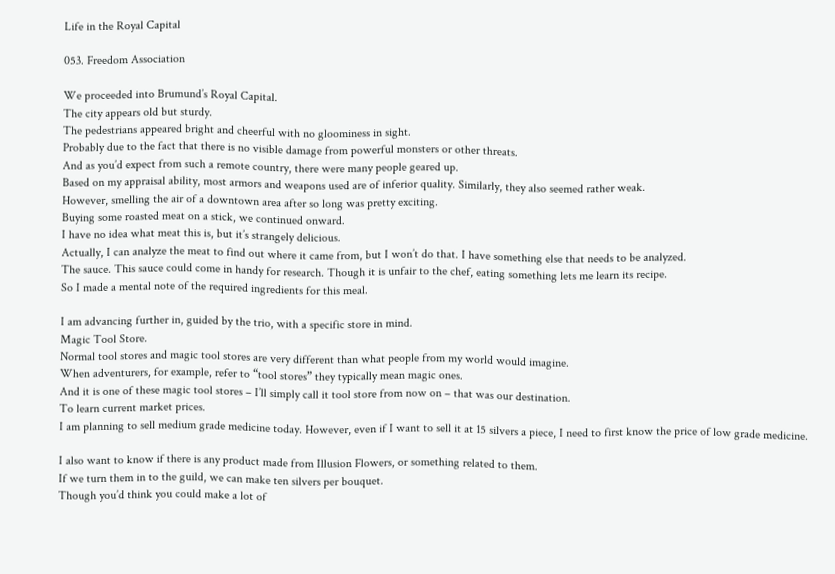Life in the Royal Capital

053. Freedom Association

We proceeded into Brumund’s Royal Capital.
The city appears old but sturdy.
The pedestrians appeared bright and cheerful with no gloominess in sight.
Probably due to the fact that there is no visible damage from powerful monsters or other threats.
And as you’d expect from such a remote country, there were many people geared up.
Based on my appraisal ability, most armors and weapons used are of inferior quality. Similarly, they also seemed rather weak.
However, smelling the air of a downtown area after so long was pretty exciting.
Buying some roasted meat on a stick, we continued onward.
I have no idea what meat this is, but it’s strangely delicious.
Actually, I can analyze the meat to find out where it came from, but I won’t do that. I have something else that needs to be analyzed.
The sauce. This sauce could come in handy for research. Though it is unfair to the chef, eating something lets me learn its recipe.
So I made a mental note of the required ingredients for this meal.

I am advancing further in, guided by the trio, with a specific store in mind.
Magic Tool Store.
Normal tool stores and magic tool stores are very different than what people from my world would imagine.
When adventurers, for example, refer to “tool stores” they typically mean magic ones.
And it is one of these magic tool stores – I’ll simply call it tool store from now on – that was our destination.
To learn current market prices.
I am planning to sell medium grade medicine today. However, even if I want to sell it at 15 silvers a piece, I need to first know the price of low grade medicine.

I also want to know if there is any product made from Illusion Flowers, or something related to them.
If we turn them in to the guild, we can make ten silvers per bouquet.
Though you’d think you could make a lot of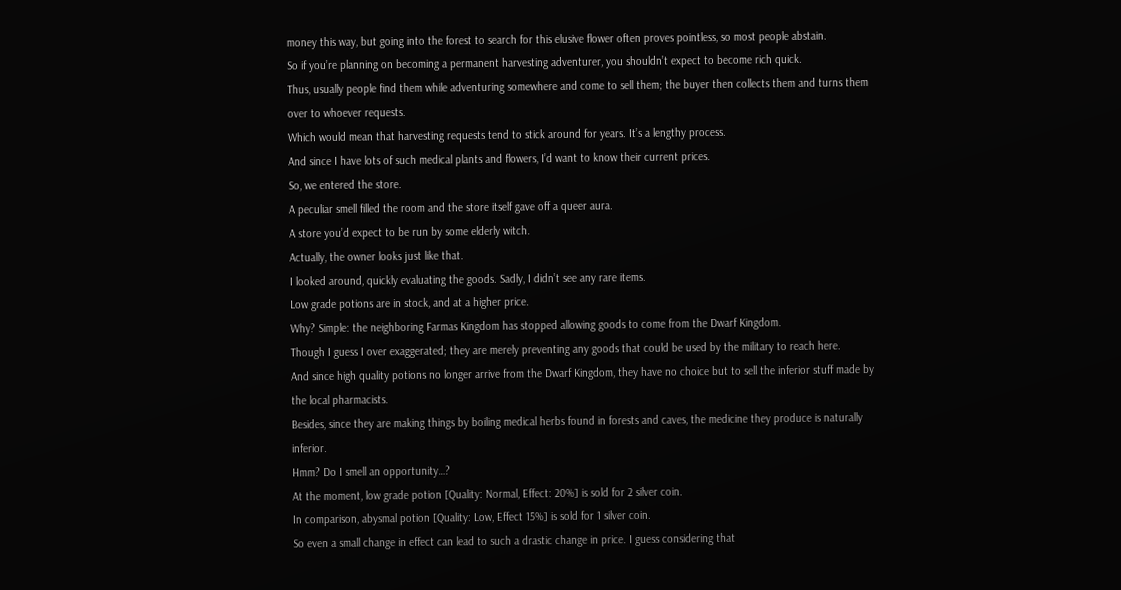money this way, but going into the forest to search for this elusive flower often proves pointless, so most people abstain.
So if you’re planning on becoming a permanent harvesting adventurer, you shouldn’t expect to become rich quick.
Thus, usually people find them while adventuring somewhere and come to sell them; the buyer then collects them and turns them over to whoever requests.
Which would mean that harvesting requests tend to stick around for years. It’s a lengthy process.
And since I have lots of such medical plants and flowers, I’d want to know their current prices.
So, we entered the store.
A peculiar smell filled the room and the store itself gave off a queer aura.
A store you’d expect to be run by some elderly witch.
Actually, the owner looks just like that.
I looked around, quickly evaluating the goods. Sadly, I didn’t see any rare items.
Low grade potions are in stock, and at a higher price.
Why? Simple: the neighboring Farmas Kingdom has stopped allowing goods to come from the Dwarf Kingdom.
Though I guess I over exaggerated; they are merely preventing any goods that could be used by the military to reach here.
And since high quality potions no longer arrive from the Dwarf Kingdom, they have no choice but to sell the inferior stuff made by the local pharmacists.
Besides, since they are making things by boiling medical herbs found in forests and caves, the medicine they produce is naturally inferior.
Hmm? Do I smell an opportunity…?
At the moment, low grade potion [Quality: Normal, Effect: 20%] is sold for 2 silver coin.
In comparison, abysmal potion [Quality: Low, Effect 15%] is sold for 1 silver coin.
So even a small change in effect can lead to such a drastic change in price. I guess considering that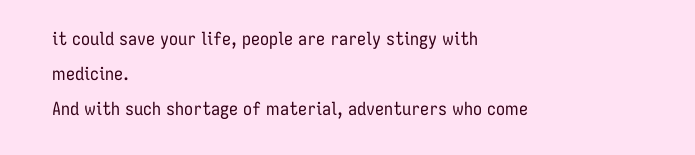it could save your life, people are rarely stingy with medicine.
And with such shortage of material, adventurers who come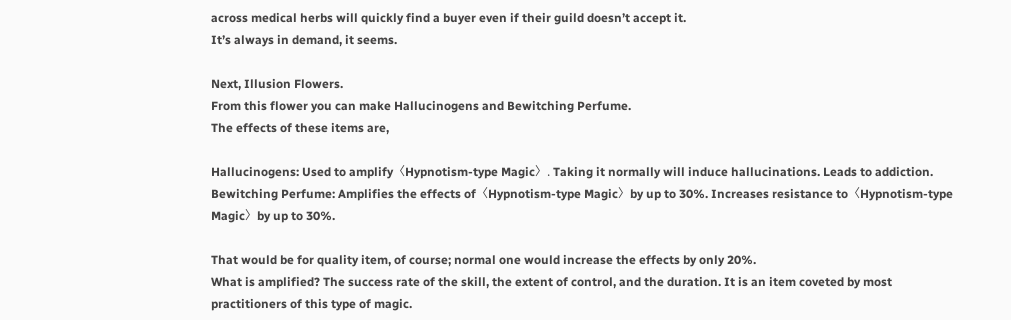across medical herbs will quickly find a buyer even if their guild doesn’t accept it.
It’s always in demand, it seems.

Next, Illusion Flowers.
From this flower you can make Hallucinogens and Bewitching Perfume.
The effects of these items are,

Hallucinogens: Used to amplify〈Hypnotism-type Magic〉. Taking it normally will induce hallucinations. Leads to addiction.
Bewitching Perfume: Amplifies the effects of〈Hypnotism-type Magic〉by up to 30%. Increases resistance to〈Hypnotism-type Magic〉by up to 30%.

That would be for quality item, of course; normal one would increase the effects by only 20%.
What is amplified? The success rate of the skill, the extent of control, and the duration. It is an item coveted by most practitioners of this type of magic.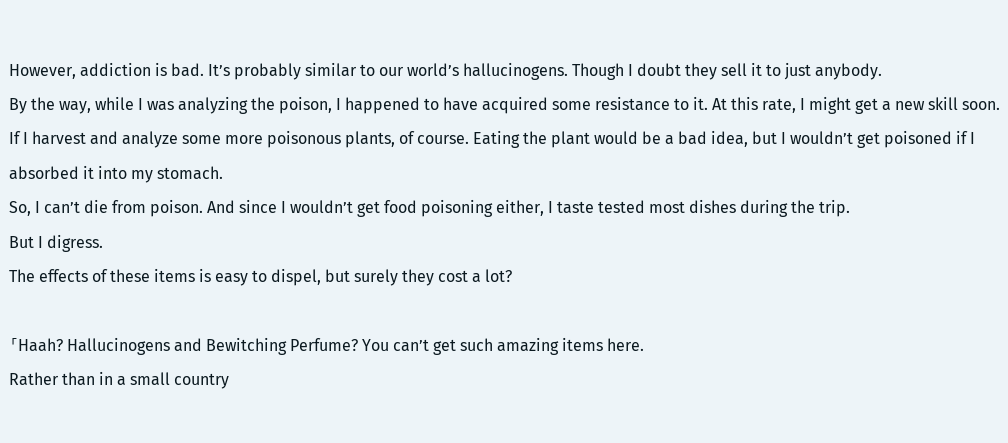However, addiction is bad. It’s probably similar to our world’s hallucinogens. Though I doubt they sell it to just anybody.
By the way, while I was analyzing the poison, I happened to have acquired some resistance to it. At this rate, I might get a new skill soon.
If I harvest and analyze some more poisonous plants, of course. Eating the plant would be a bad idea, but I wouldn’t get poisoned if I absorbed it into my stomach.
So, I can’t die from poison. And since I wouldn’t get food poisoning either, I taste tested most dishes during the trip.
But I digress.
The effects of these items is easy to dispel, but surely they cost a lot?

「Haah? Hallucinogens and Bewitching Perfume? You can’t get such amazing items here.
Rather than in a small country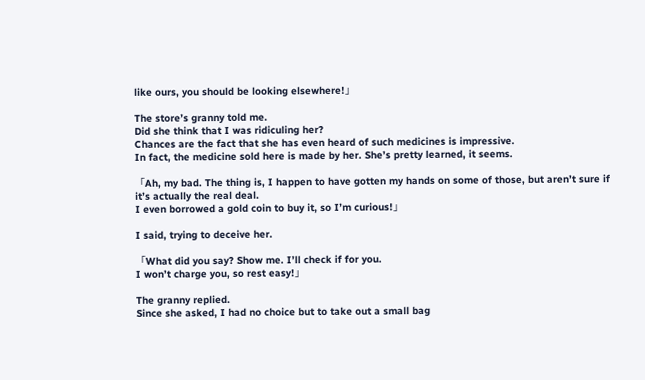like ours, you should be looking elsewhere!」

The store’s granny told me.
Did she think that I was ridiculing her?
Chances are the fact that she has even heard of such medicines is impressive.
In fact, the medicine sold here is made by her. She’s pretty learned, it seems.

「Ah, my bad. The thing is, I happen to have gotten my hands on some of those, but aren’t sure if it’s actually the real deal.
I even borrowed a gold coin to buy it, so I’m curious!」

I said, trying to deceive her.

「What did you say? Show me. I’ll check if for you.
I won’t charge you, so rest easy!」

The granny replied.
Since she asked, I had no choice but to take out a small bag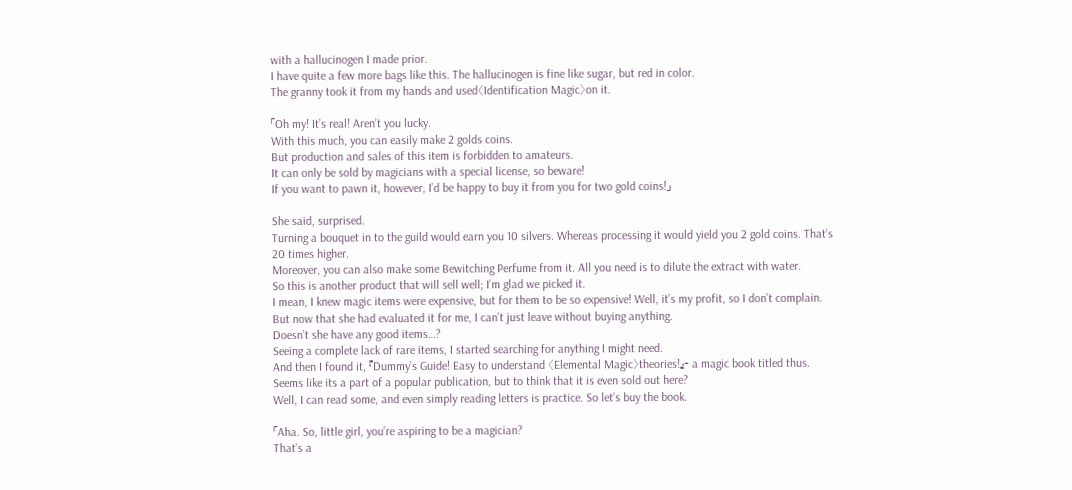with a hallucinogen I made prior.
I have quite a few more bags like this. The hallucinogen is fine like sugar, but red in color.
The granny took it from my hands and used〈Identification Magic〉on it.

「Oh my! It’s real! Aren’t you lucky.
With this much, you can easily make 2 golds coins.
But production and sales of this item is forbidden to amateurs.
It can only be sold by magicians with a special license, so beware!
If you want to pawn it, however, I’d be happy to buy it from you for two gold coins!」

She said, surprised.
Turning a bouquet in to the guild would earn you 10 silvers. Whereas processing it would yield you 2 gold coins. That’s 20 times higher.
Moreover, you can also make some Bewitching Perfume from it. All you need is to dilute the extract with water.
So this is another product that will sell well; I’m glad we picked it.
I mean, I knew magic items were expensive, but for them to be so expensive! Well, it’s my profit, so I don’t complain.
But now that she had evaluated it for me, I can’t just leave without buying anything.
Doesn’t she have any good items…?
Seeing a complete lack of rare items, I started searching for anything I might need.
And then I found it, 『Dummy’s Guide! Easy to understand 〈Elemental Magic〉theories!』– a magic book titled thus.
Seems like its a part of a popular publication, but to think that it is even sold out here?
Well, I can read some, and even simply reading letters is practice. So let’s buy the book.

「Aha. So, little girl, you’re aspiring to be a magician?
That’s a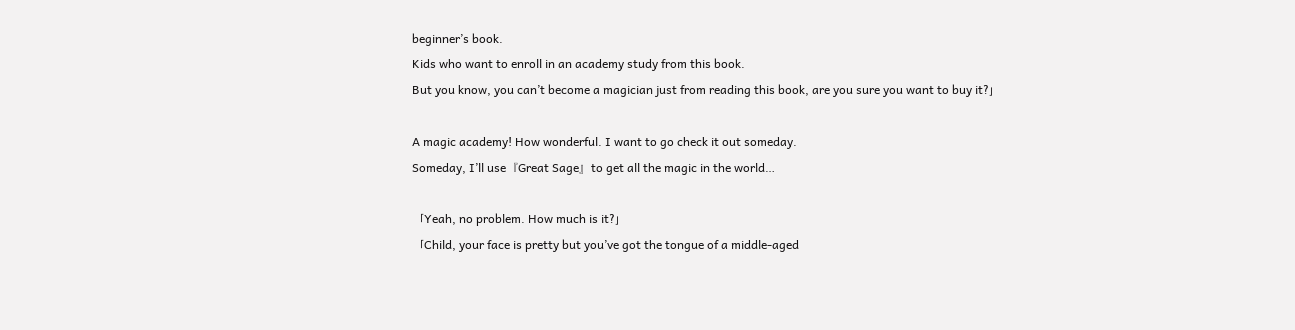beginner’s book.
Kids who want to enroll in an academy study from this book.
But you know, you can’t become a magician just from reading this book, are you sure you want to buy it?」

A magic academy! How wonderful. I want to go check it out someday.
Someday, I’ll use『Great Sage』to get all the magic in the world…

「Yeah, no problem. How much is it?」
「Child, your face is pretty but you’ve got the tongue of a middle-aged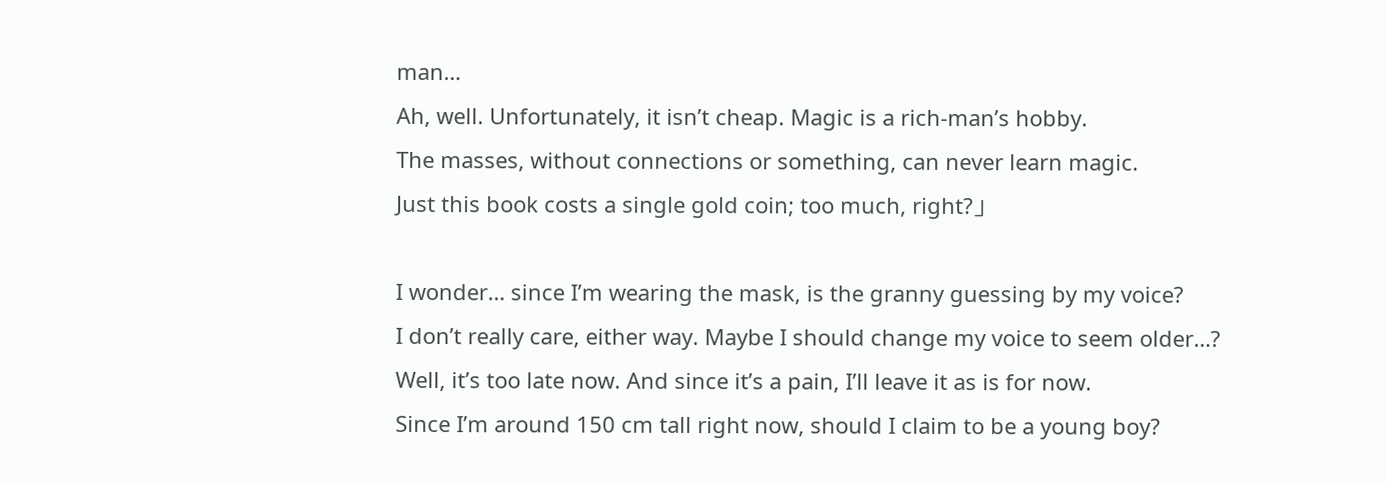man…
Ah, well. Unfortunately, it isn’t cheap. Magic is a rich-man’s hobby.
The masses, without connections or something, can never learn magic.
Just this book costs a single gold coin; too much, right?」

I wonder… since I’m wearing the mask, is the granny guessing by my voice?
I don’t really care, either way. Maybe I should change my voice to seem older…?
Well, it’s too late now. And since it’s a pain, I’ll leave it as is for now.
Since I’m around 150 cm tall right now, should I claim to be a young boy?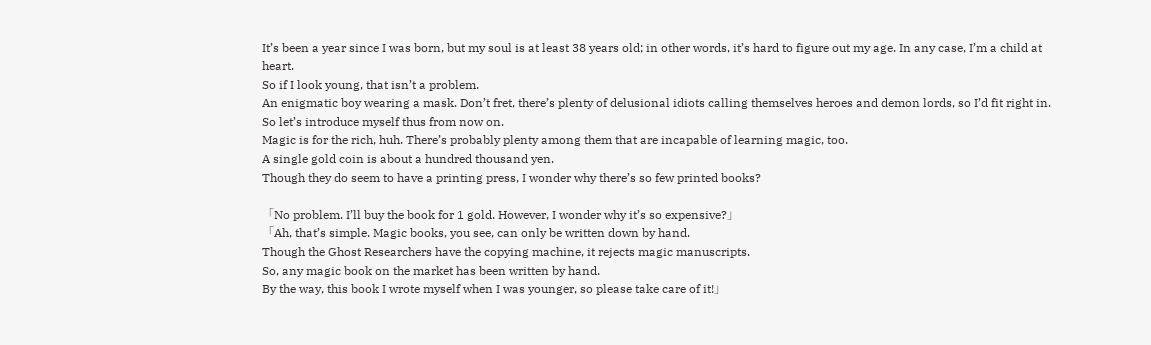It’s been a year since I was born, but my soul is at least 38 years old; in other words, it’s hard to figure out my age. In any case, I’m a child at heart.
So if I look young, that isn’t a problem.
An enigmatic boy wearing a mask. Don’t fret, there’s plenty of delusional idiots calling themselves heroes and demon lords, so I’d fit right in.
So let’s introduce myself thus from now on.
Magic is for the rich, huh. There’s probably plenty among them that are incapable of learning magic, too.
A single gold coin is about a hundred thousand yen.
Though they do seem to have a printing press, I wonder why there’s so few printed books?

「No problem. I’ll buy the book for 1 gold. However, I wonder why it’s so expensive?」
「Ah, that’s simple. Magic books, you see, can only be written down by hand.
Though the Ghost Researchers have the copying machine, it rejects magic manuscripts.
So, any magic book on the market has been written by hand.
By the way, this book I wrote myself when I was younger, so please take care of it!」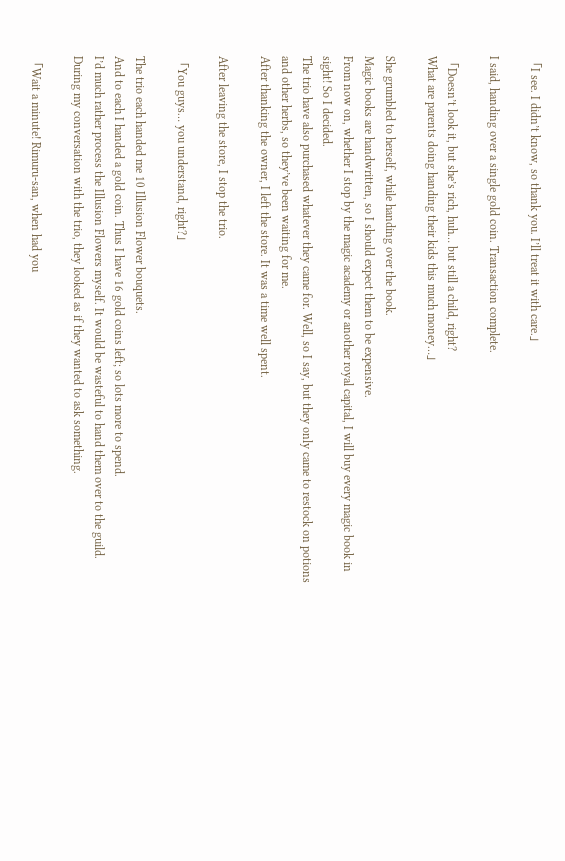「I see. I didn’t know, so thank you. I’ll treat it with care.」

I said, handing over a single gold coin. Transaction complete.

「Doesn’t look it, but she’s rich, huh… but still a child, right?
What are parents doing handing their kids this much money…」

She grumbled to herself, while handing over the book.
Magic books are handwritten, so I should expect them to be expensive.
From now on, whether I stop by the magic academy or another royal capital, I will buy every magic book in sight! So I decided.
The trio have also purchased whatever they came for. Well, so I say, but they only came to restock on potions and other herbs, so they’ve been waiting for me.
After thanking the owner, I left the store. It was a time well spent.

After leaving the store, I stop the trio.

「You guys… you understand, right?」

The trio each handed me 10 Illusion Flower bouquets.
And to each I handed a gold coin. Thus I have 16 gold coins left; so lots more to spend.
I’d much rather process the Illusion Flowers myself. It would be wasteful to hand them over to the guild.
During my conversation with the trio, they looked as if they wanted to ask something.

「Wait a minute! Rimuru-san, when had you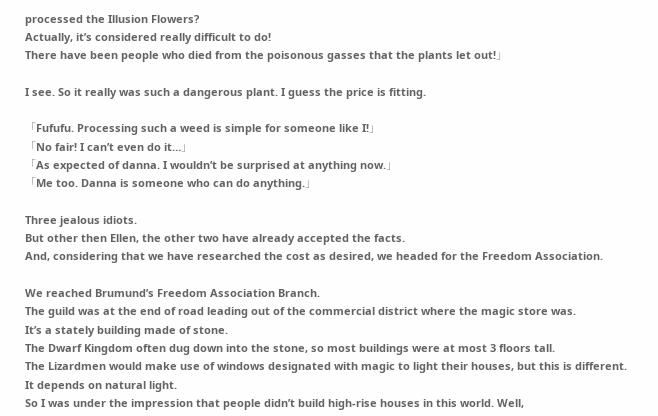processed the Illusion Flowers?
Actually, it’s considered really difficult to do!
There have been people who died from the poisonous gasses that the plants let out!」

I see. So it really was such a dangerous plant. I guess the price is fitting.

「Fufufu. Processing such a weed is simple for someone like I!」
「No fair! I can’t even do it…」
「As expected of danna. I wouldn’t be surprised at anything now.」
「Me too. Danna is someone who can do anything.」

Three jealous idiots.
But other then Ellen, the other two have already accepted the facts.
And, considering that we have researched the cost as desired, we headed for the Freedom Association.

We reached Brumund’s Freedom Association Branch.
The guild was at the end of road leading out of the commercial district where the magic store was.
It’s a stately building made of stone.
The Dwarf Kingdom often dug down into the stone, so most buildings were at most 3 floors tall.
The Lizardmen would make use of windows designated with magic to light their houses, but this is different. It depends on natural light.
So I was under the impression that people didn’t build high-rise houses in this world. Well,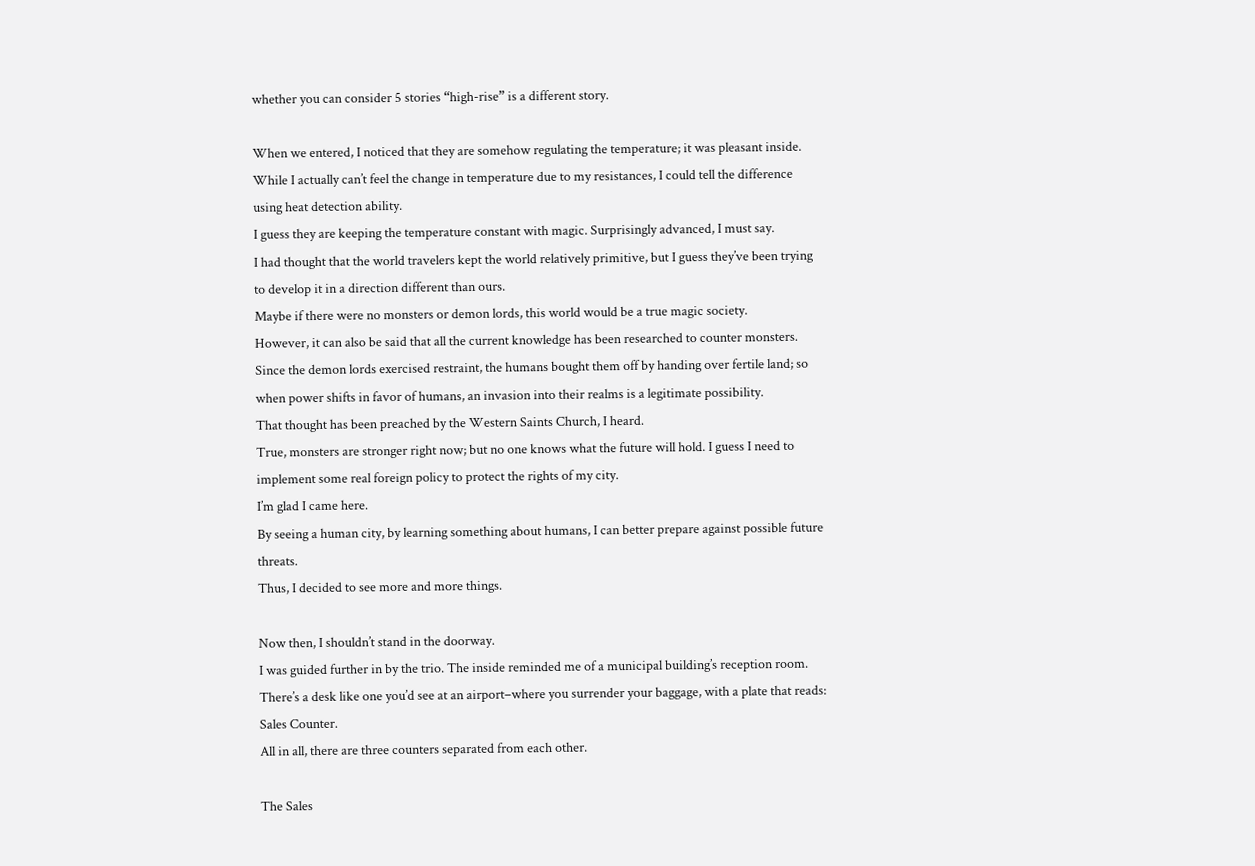whether you can consider 5 stories “high-rise” is a different story.

When we entered, I noticed that they are somehow regulating the temperature; it was pleasant inside.
While I actually can’t feel the change in temperature due to my resistances, I could tell the difference using heat detection ability.
I guess they are keeping the temperature constant with magic. Surprisingly advanced, I must say.
I had thought that the world travelers kept the world relatively primitive, but I guess they’ve been trying to develop it in a direction different than ours.
Maybe if there were no monsters or demon lords, this world would be a true magic society.
However, it can also be said that all the current knowledge has been researched to counter monsters.
Since the demon lords exercised restraint, the humans bought them off by handing over fertile land; so when power shifts in favor of humans, an invasion into their realms is a legitimate possibility.
That thought has been preached by the Western Saints Church, I heard.
True, monsters are stronger right now; but no one knows what the future will hold. I guess I need to implement some real foreign policy to protect the rights of my city.
I’m glad I came here.
By seeing a human city, by learning something about humans, I can better prepare against possible future threats.
Thus, I decided to see more and more things.

Now then, I shouldn’t stand in the doorway.
I was guided further in by the trio. The inside reminded me of a municipal building’s reception room.
There’s a desk like one you’d see at an airport–where you surrender your baggage, with a plate that reads: Sales Counter.
All in all, there are three counters separated from each other.

The Sales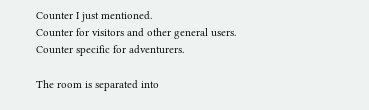Counter I just mentioned.
Counter for visitors and other general users.
Counter specific for adventurers.

The room is separated into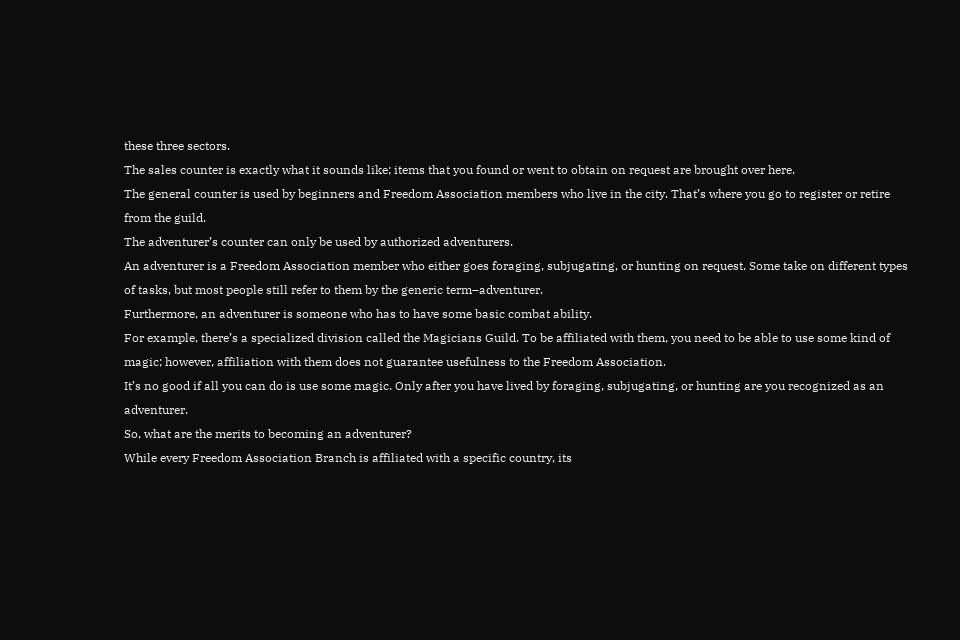these three sectors.
The sales counter is exactly what it sounds like; items that you found or went to obtain on request are brought over here.
The general counter is used by beginners and Freedom Association members who live in the city. That’s where you go to register or retire from the guild.
The adventurer’s counter can only be used by authorized adventurers.
An adventurer is a Freedom Association member who either goes foraging, subjugating, or hunting on request. Some take on different types of tasks, but most people still refer to them by the generic term–adventurer.
Furthermore, an adventurer is someone who has to have some basic combat ability.
For example, there’s a specialized division called the Magicians Guild. To be affiliated with them, you need to be able to use some kind of magic; however, affiliation with them does not guarantee usefulness to the Freedom Association.
It’s no good if all you can do is use some magic. Only after you have lived by foraging, subjugating, or hunting are you recognized as an adventurer.
So, what are the merits to becoming an adventurer?
While every Freedom Association Branch is affiliated with a specific country, its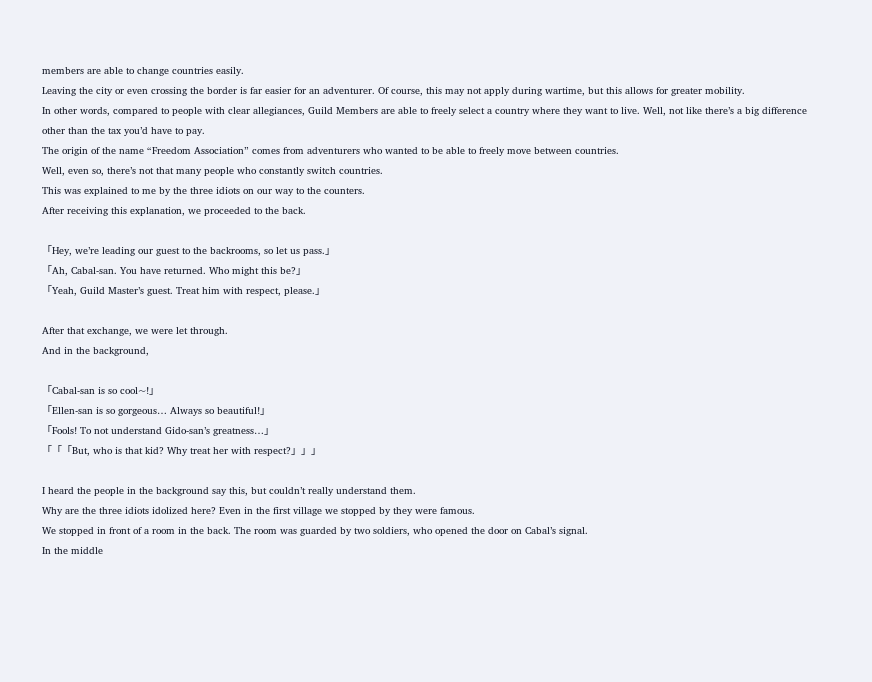members are able to change countries easily.
Leaving the city or even crossing the border is far easier for an adventurer. Of course, this may not apply during wartime, but this allows for greater mobility.
In other words, compared to people with clear allegiances, Guild Members are able to freely select a country where they want to live. Well, not like there’s a big difference other than the tax you’d have to pay.
The origin of the name “Freedom Association” comes from adventurers who wanted to be able to freely move between countries.
Well, even so, there’s not that many people who constantly switch countries.
This was explained to me by the three idiots on our way to the counters.
After receiving this explanation, we proceeded to the back.

「Hey, we’re leading our guest to the backrooms, so let us pass.」
「Ah, Cabal-san. You have returned. Who might this be?」
「Yeah, Guild Master’s guest. Treat him with respect, please.」

After that exchange, we were let through.
And in the background,

「Cabal-san is so cool~!」
「Ellen-san is so gorgeous… Always so beautiful!」
「Fools! To not understand Gido-san’s greatness…」
「「「But, who is that kid? Why treat her with respect?」」」

I heard the people in the background say this, but couldn’t really understand them.
Why are the three idiots idolized here? Even in the first village we stopped by they were famous.
We stopped in front of a room in the back. The room was guarded by two soldiers, who opened the door on Cabal’s signal.
In the middle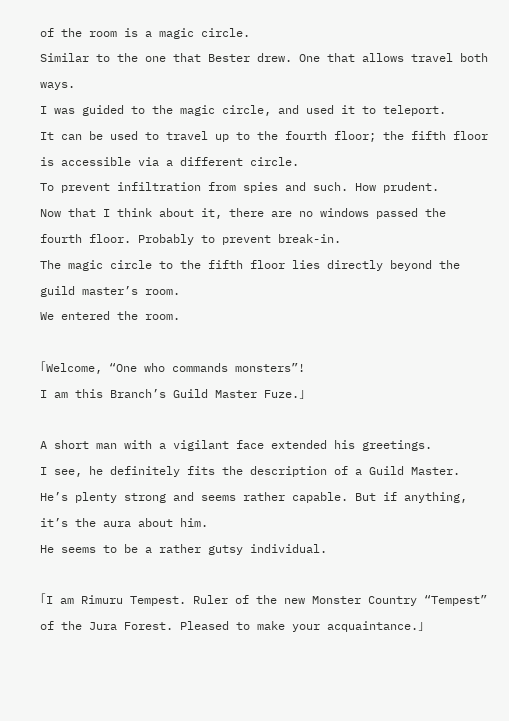of the room is a magic circle.
Similar to the one that Bester drew. One that allows travel both ways.
I was guided to the magic circle, and used it to teleport.
It can be used to travel up to the fourth floor; the fifth floor is accessible via a different circle.
To prevent infiltration from spies and such. How prudent.
Now that I think about it, there are no windows passed the fourth floor. Probably to prevent break-in.
The magic circle to the fifth floor lies directly beyond the guild master’s room.
We entered the room.

「Welcome, “One who commands monsters”!
I am this Branch’s Guild Master Fuze.」

A short man with a vigilant face extended his greetings.
I see, he definitely fits the description of a Guild Master.
He’s plenty strong and seems rather capable. But if anything, it’s the aura about him.
He seems to be a rather gutsy individual.

「I am Rimuru Tempest. Ruler of the new Monster Country “Tempest” of the Jura Forest. Pleased to make your acquaintance.」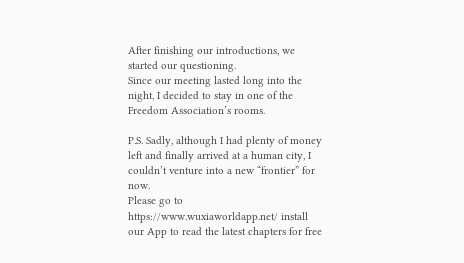After finishing our introductions, we started our questioning.
Since our meeting lasted long into the night, I decided to stay in one of the Freedom Association’s rooms.

P.S. Sadly, although I had plenty of money left and finally arrived at a human city, I couldn’t venture into a new “frontier” for now.
Please go to https://www.wuxiaworldapp.net/ install our App to read the latest chapters for free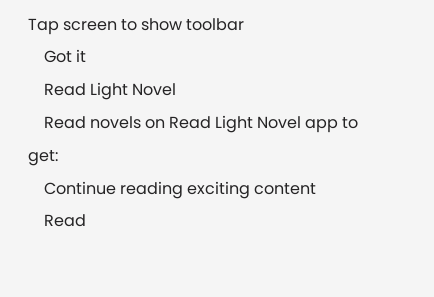Tap screen to show toolbar
    Got it
    Read Light Novel
    Read novels on Read Light Novel app to get:
    Continue reading exciting content
    Read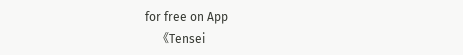for free on App
    《Tensei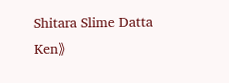Shitara Slime Datta Ken》